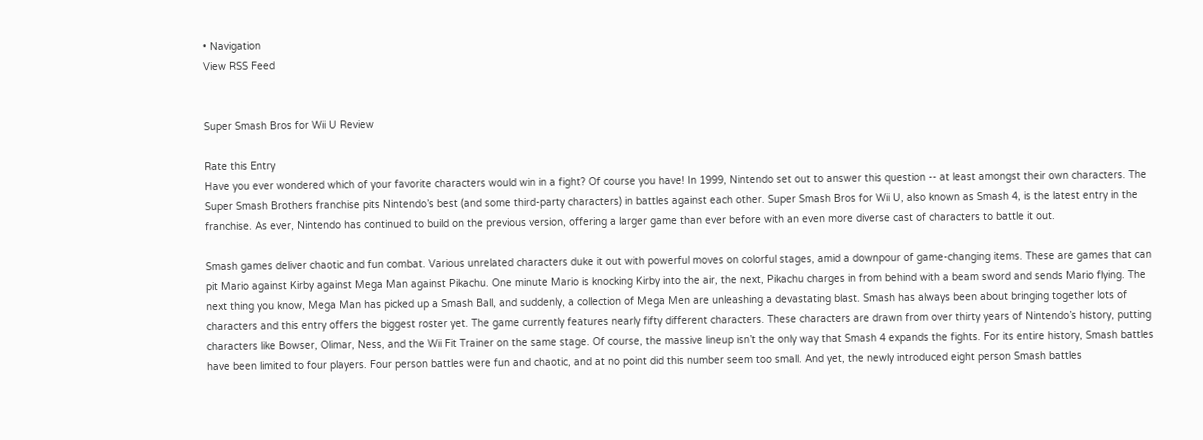• Navigation
View RSS Feed


Super Smash Bros for Wii U Review

Rate this Entry
Have you ever wondered which of your favorite characters would win in a fight? Of course you have! In 1999, Nintendo set out to answer this question -- at least amongst their own characters. The Super Smash Brothers franchise pits Nintendo’s best (and some third-party characters) in battles against each other. Super Smash Bros for Wii U, also known as Smash 4, is the latest entry in the franchise. As ever, Nintendo has continued to build on the previous version, offering a larger game than ever before with an even more diverse cast of characters to battle it out.

Smash games deliver chaotic and fun combat. Various unrelated characters duke it out with powerful moves on colorful stages, amid a downpour of game-changing items. These are games that can pit Mario against Kirby against Mega Man against Pikachu. One minute Mario is knocking Kirby into the air, the next, Pikachu charges in from behind with a beam sword and sends Mario flying. The next thing you know, Mega Man has picked up a Smash Ball, and suddenly, a collection of Mega Men are unleashing a devastating blast. Smash has always been about bringing together lots of characters and this entry offers the biggest roster yet. The game currently features nearly fifty different characters. These characters are drawn from over thirty years of Nintendo’s history, putting characters like Bowser, Olimar, Ness, and the Wii Fit Trainer on the same stage. Of course, the massive lineup isn’t the only way that Smash 4 expands the fights. For its entire history, Smash battles have been limited to four players. Four person battles were fun and chaotic, and at no point did this number seem too small. And yet, the newly introduced eight person Smash battles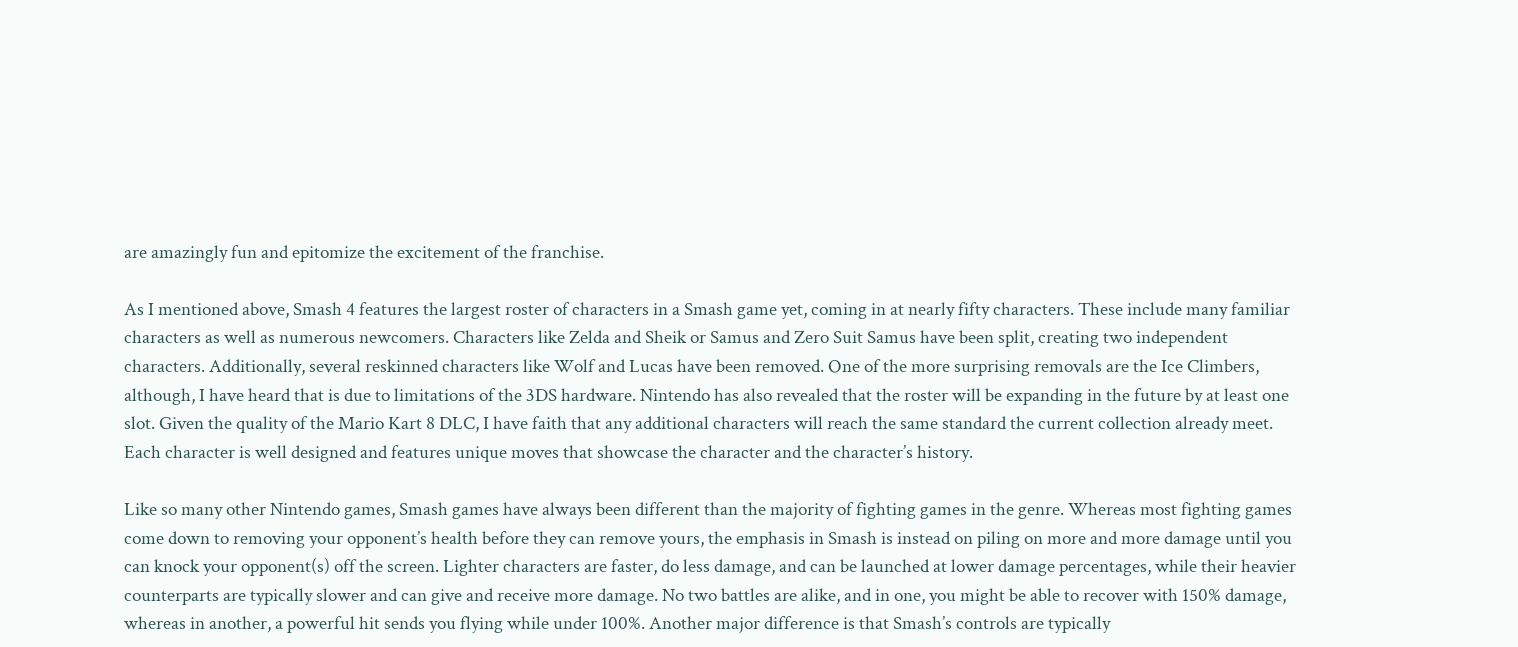are amazingly fun and epitomize the excitement of the franchise.

As I mentioned above, Smash 4 features the largest roster of characters in a Smash game yet, coming in at nearly fifty characters. These include many familiar characters as well as numerous newcomers. Characters like Zelda and Sheik or Samus and Zero Suit Samus have been split, creating two independent characters. Additionally, several reskinned characters like Wolf and Lucas have been removed. One of the more surprising removals are the Ice Climbers, although, I have heard that is due to limitations of the 3DS hardware. Nintendo has also revealed that the roster will be expanding in the future by at least one slot. Given the quality of the Mario Kart 8 DLC, I have faith that any additional characters will reach the same standard the current collection already meet. Each character is well designed and features unique moves that showcase the character and the character’s history.

Like so many other Nintendo games, Smash games have always been different than the majority of fighting games in the genre. Whereas most fighting games come down to removing your opponent’s health before they can remove yours, the emphasis in Smash is instead on piling on more and more damage until you can knock your opponent(s) off the screen. Lighter characters are faster, do less damage, and can be launched at lower damage percentages, while their heavier counterparts are typically slower and can give and receive more damage. No two battles are alike, and in one, you might be able to recover with 150% damage, whereas in another, a powerful hit sends you flying while under 100%. Another major difference is that Smash’s controls are typically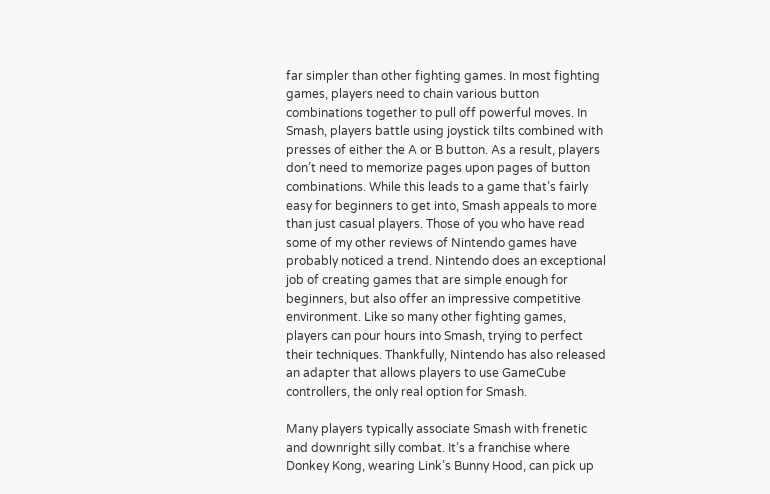far simpler than other fighting games. In most fighting games, players need to chain various button combinations together to pull off powerful moves. In Smash, players battle using joystick tilts combined with presses of either the A or B button. As a result, players don’t need to memorize pages upon pages of button combinations. While this leads to a game that’s fairly easy for beginners to get into, Smash appeals to more than just casual players. Those of you who have read some of my other reviews of Nintendo games have probably noticed a trend. Nintendo does an exceptional job of creating games that are simple enough for beginners, but also offer an impressive competitive environment. Like so many other fighting games, players can pour hours into Smash, trying to perfect their techniques. Thankfully, Nintendo has also released an adapter that allows players to use GameCube controllers, the only real option for Smash.

Many players typically associate Smash with frenetic and downright silly combat. It’s a franchise where Donkey Kong, wearing Link’s Bunny Hood, can pick up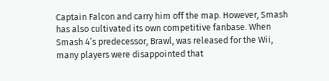Captain Falcon and carry him off the map. However, Smash has also cultivated its own competitive fanbase. When Smash 4’s predecessor, Brawl, was released for the Wii, many players were disappointed that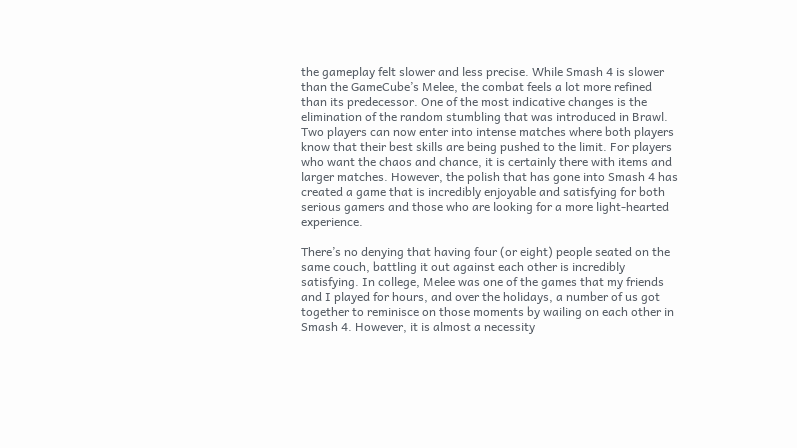the gameplay felt slower and less precise. While Smash 4 is slower than the GameCube’s Melee, the combat feels a lot more refined than its predecessor. One of the most indicative changes is the elimination of the random stumbling that was introduced in Brawl. Two players can now enter into intense matches where both players know that their best skills are being pushed to the limit. For players who want the chaos and chance, it is certainly there with items and larger matches. However, the polish that has gone into Smash 4 has created a game that is incredibly enjoyable and satisfying for both serious gamers and those who are looking for a more light-hearted experience.

There’s no denying that having four (or eight) people seated on the same couch, battling it out against each other is incredibly satisfying. In college, Melee was one of the games that my friends and I played for hours, and over the holidays, a number of us got together to reminisce on those moments by wailing on each other in Smash 4. However, it is almost a necessity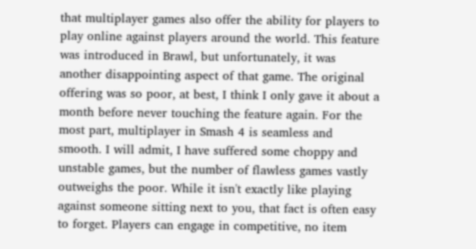that multiplayer games also offer the ability for players to play online against players around the world. This feature was introduced in Brawl, but unfortunately, it was another disappointing aspect of that game. The original offering was so poor, at best, I think I only gave it about a month before never touching the feature again. For the most part, multiplayer in Smash 4 is seamless and smooth. I will admit, I have suffered some choppy and unstable games, but the number of flawless games vastly outweighs the poor. While it isn't exactly like playing against someone sitting next to you, that fact is often easy to forget. Players can engage in competitive, no item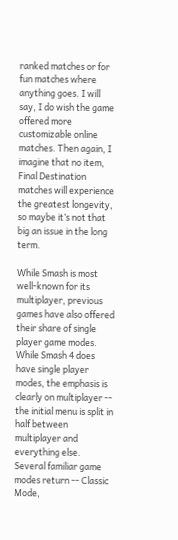ranked matches or for fun matches where anything goes. I will say, I do wish the game offered more customizable online matches. Then again, I imagine that no item, Final Destination matches will experience the greatest longevity, so maybe it’s not that big an issue in the long term.

While Smash is most well-known for its multiplayer, previous games have also offered their share of single player game modes. While Smash 4 does have single player modes, the emphasis is clearly on multiplayer -- the initial menu is split in half between multiplayer and everything else. Several familiar game modes return -- Classic Mode,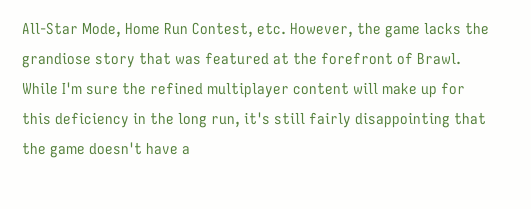All-Star Mode, Home Run Contest, etc. However, the game lacks the grandiose story that was featured at the forefront of Brawl. While I'm sure the refined multiplayer content will make up for this deficiency in the long run, it's still fairly disappointing that the game doesn't have a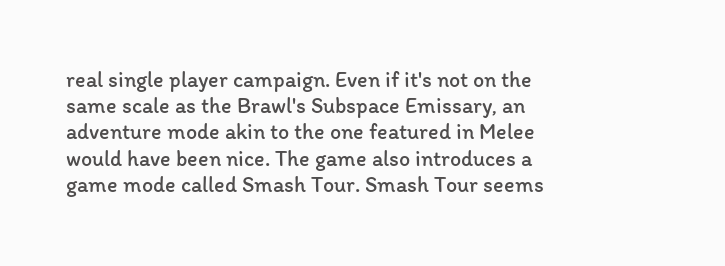real single player campaign. Even if it's not on the same scale as the Brawl's Subspace Emissary, an adventure mode akin to the one featured in Melee would have been nice. The game also introduces a game mode called Smash Tour. Smash Tour seems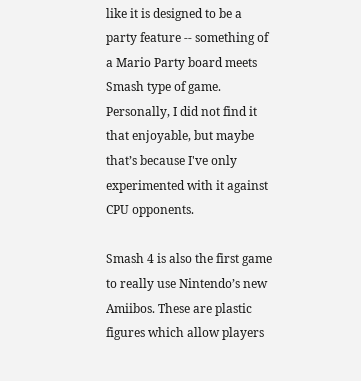like it is designed to be a party feature -- something of a Mario Party board meets Smash type of game. Personally, I did not find it that enjoyable, but maybe that’s because I've only experimented with it against CPU opponents.

Smash 4 is also the first game to really use Nintendo’s new Amiibos. These are plastic figures which allow players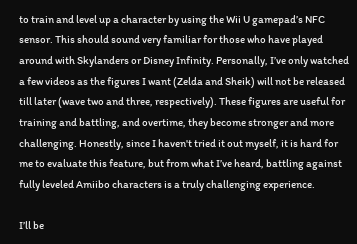to train and level up a character by using the Wii U gamepad’s NFC sensor. This should sound very familiar for those who have played around with Skylanders or Disney Infinity. Personally, I’ve only watched a few videos as the figures I want (Zelda and Sheik) will not be released till later (wave two and three, respectively). These figures are useful for training and battling, and overtime, they become stronger and more challenging. Honestly, since I haven't tried it out myself, it is hard for me to evaluate this feature, but from what I’ve heard, battling against fully leveled Amiibo characters is a truly challenging experience.

I’ll be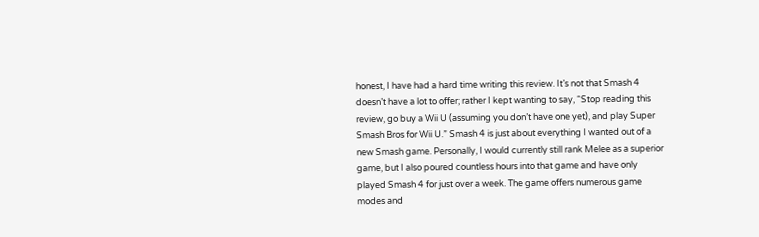honest, I have had a hard time writing this review. It’s not that Smash 4 doesn’t have a lot to offer; rather I kept wanting to say, “Stop reading this review, go buy a Wii U (assuming you don’t have one yet), and play Super Smash Bros for Wii U.” Smash 4 is just about everything I wanted out of a new Smash game. Personally, I would currently still rank Melee as a superior game, but I also poured countless hours into that game and have only played Smash 4 for just over a week. The game offers numerous game modes and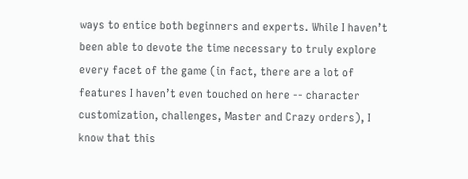ways to entice both beginners and experts. While I haven’t been able to devote the time necessary to truly explore every facet of the game (in fact, there are a lot of features I haven’t even touched on here -- character customization, challenges, Master and Crazy orders), I know that this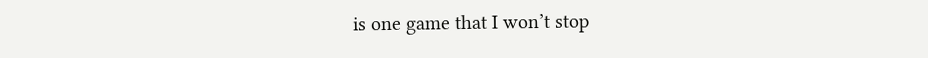is one game that I won’t stop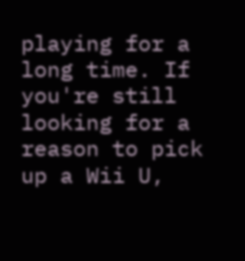playing for a long time. If you're still looking for a reason to pick up a Wii U,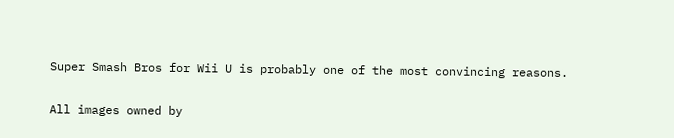Super Smash Bros for Wii U is probably one of the most convincing reasons.

All images owned by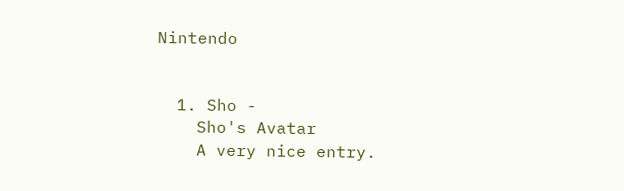Nintendo


  1. Sho -
    Sho's Avatar
    A very nice entry.